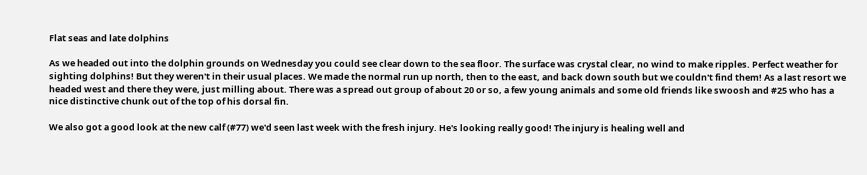Flat seas and late dolphins

As we headed out into the dolphin grounds on Wednesday you could see clear down to the sea floor. The surface was crystal clear, no wind to make ripples. Perfect weather for sighting dolphins! But they weren't in their usual places. We made the normal run up north, then to the east, and back down south but we couldn't find them! As a last resort we headed west and there they were, just milling about. There was a spread out group of about 20 or so, a few young animals and some old friends like swoosh and #25 who has a nice distinctive chunk out of the top of his dorsal fin.

We also got a good look at the new calf (#77) we'd seen last week with the fresh injury. He's looking really good! The injury is healing well and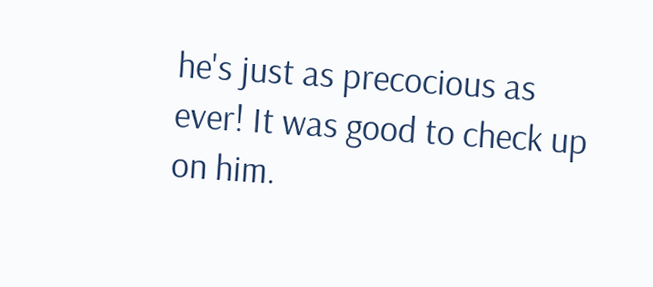he's just as precocious as ever! It was good to check up on him.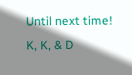Until next time!
K, K, & D